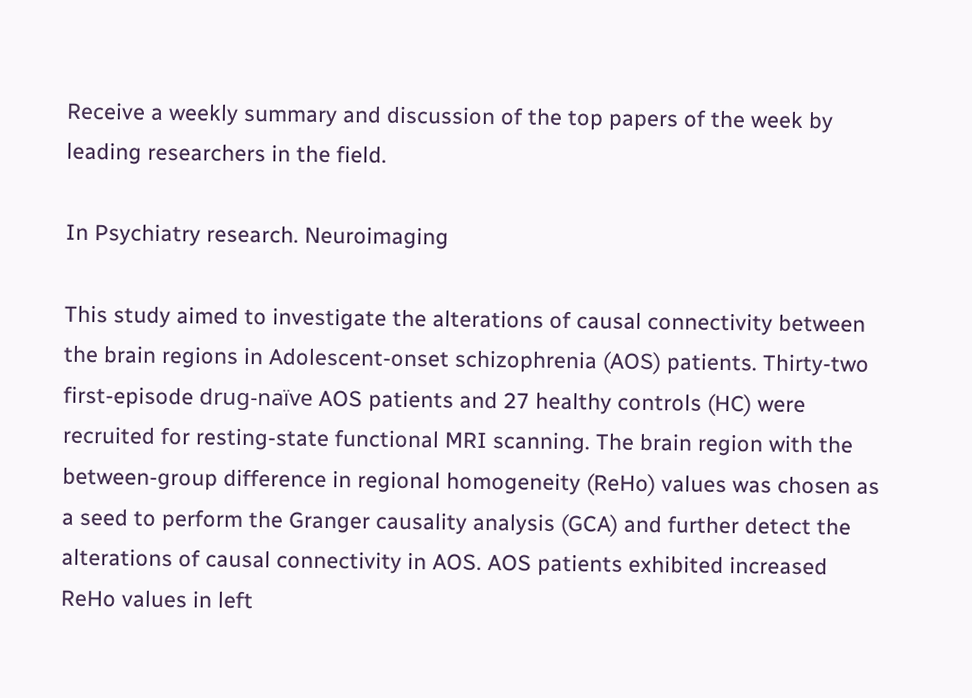Receive a weekly summary and discussion of the top papers of the week by leading researchers in the field.

In Psychiatry research. Neuroimaging

This study aimed to investigate the alterations of causal connectivity between the brain regions in Adolescent-onset schizophrenia (AOS) patients. Thirty-two first-episode drug-naïve AOS patients and 27 healthy controls (HC) were recruited for resting-state functional MRI scanning. The brain region with the between-group difference in regional homogeneity (ReHo) values was chosen as a seed to perform the Granger causality analysis (GCA) and further detect the alterations of causal connectivity in AOS. AOS patients exhibited increased ReHo values in left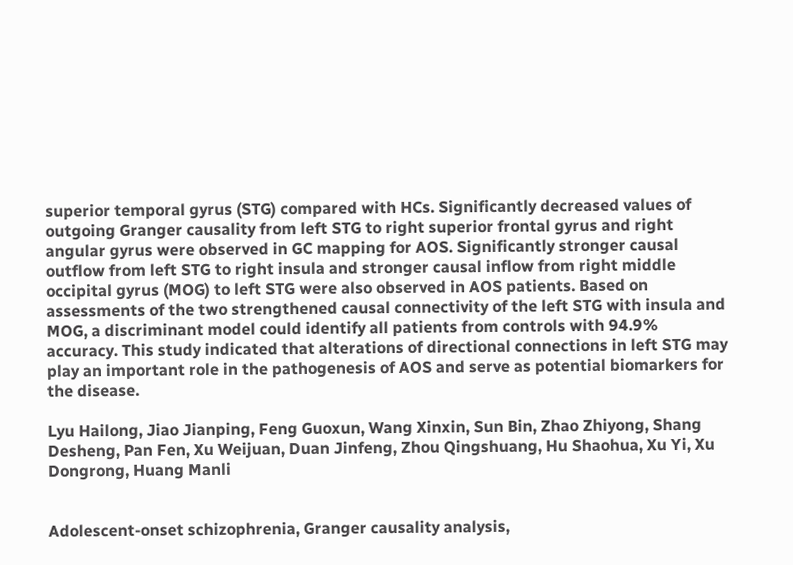superior temporal gyrus (STG) compared with HCs. Significantly decreased values of outgoing Granger causality from left STG to right superior frontal gyrus and right angular gyrus were observed in GC mapping for AOS. Significantly stronger causal outflow from left STG to right insula and stronger causal inflow from right middle occipital gyrus (MOG) to left STG were also observed in AOS patients. Based on assessments of the two strengthened causal connectivity of the left STG with insula and MOG, a discriminant model could identify all patients from controls with 94.9% accuracy. This study indicated that alterations of directional connections in left STG may play an important role in the pathogenesis of AOS and serve as potential biomarkers for the disease.

Lyu Hailong, Jiao Jianping, Feng Guoxun, Wang Xinxin, Sun Bin, Zhao Zhiyong, Shang Desheng, Pan Fen, Xu Weijuan, Duan Jinfeng, Zhou Qingshuang, Hu Shaohua, Xu Yi, Xu Dongrong, Huang Manli


Adolescent-onset schizophrenia, Granger causality analysis,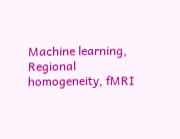Machine learning, Regional homogeneity, fMRI